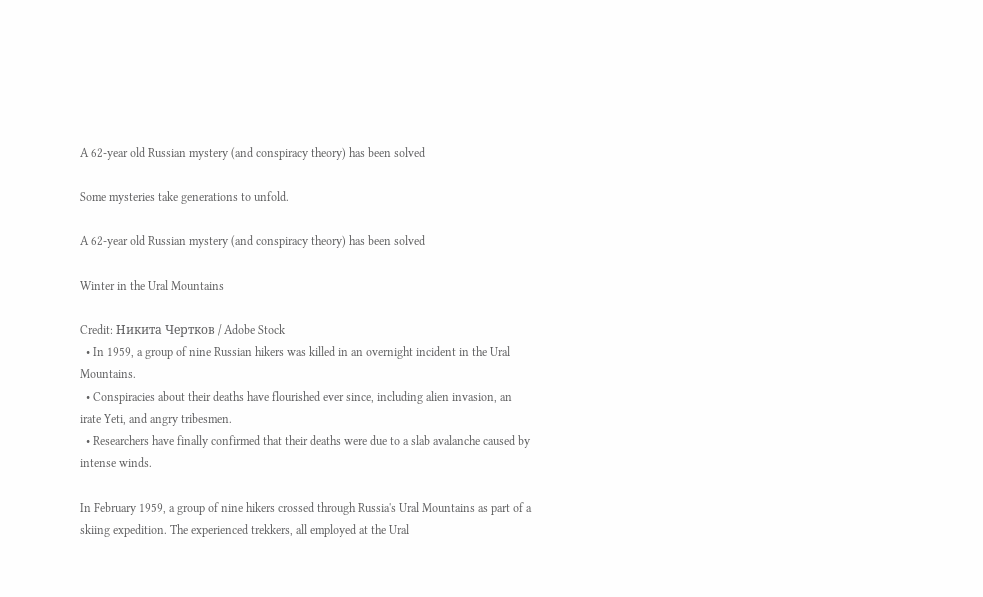A 62-year old Russian mystery (and conspiracy theory) has been solved

Some mysteries take generations to unfold.

A 62-year old Russian mystery (and conspiracy theory) has been solved

Winter in the Ural Mountains

Credit: Hикита Чертков / Adobe Stock
  • In 1959, a group of nine Russian hikers was killed in an overnight incident in the Ural Mountains.
  • Conspiracies about their deaths have flourished ever since, including alien invasion, an irate Yeti, and angry tribesmen.
  • Researchers have finally confirmed that their deaths were due to a slab avalanche caused by intense winds.

In February 1959, a group of nine hikers crossed through Russia's Ural Mountains as part of a skiing expedition. The experienced trekkers, all employed at the Ural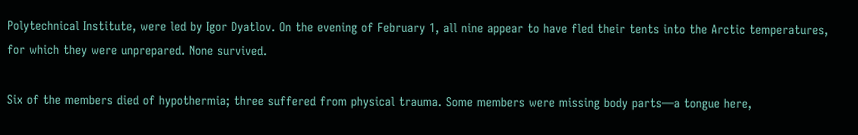Polytechnical Institute, were led by Igor Dyatlov. On the evening of February 1, all nine appear to have fled their tents into the Arctic temperatures, for which they were unprepared. None survived.

Six of the members died of hypothermia; three suffered from physical trauma. Some members were missing body parts—a tongue here,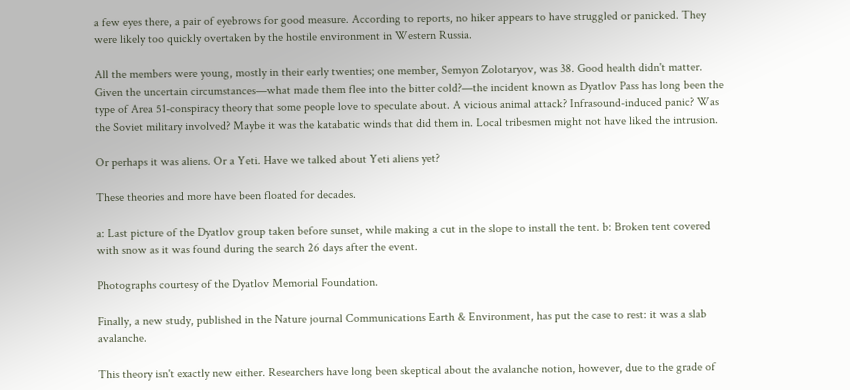a few eyes there, a pair of eyebrows for good measure. According to reports, no hiker appears to have struggled or panicked. They were likely too quickly overtaken by the hostile environment in Western Russia.

All the members were young, mostly in their early twenties; one member, Semyon Zolotaryov, was 38. Good health didn't matter. Given the uncertain circumstances—what made them flee into the bitter cold?—the incident known as Dyatlov Pass has long been the type of Area 51-conspiracy theory that some people love to speculate about. A vicious animal attack? Infrasound-induced panic? Was the Soviet military involved? Maybe it was the katabatic winds that did them in. Local tribesmen might not have liked the intrusion.

Or perhaps it was aliens. Or a Yeti. Have we talked about Yeti aliens yet?

These theories and more have been floated for decades.

a: Last picture of the Dyatlov group taken before sunset, while making a cut in the slope to install the tent. b: Broken tent covered with snow as it was found during the search 26 days after the event.

Photographs courtesy of the Dyatlov Memorial Foundation.

Finally, a new study, published in the Nature journal Communications Earth & Environment, has put the case to rest: it was a slab avalanche.

This theory isn't exactly new either. Researchers have long been skeptical about the avalanche notion, however, due to the grade of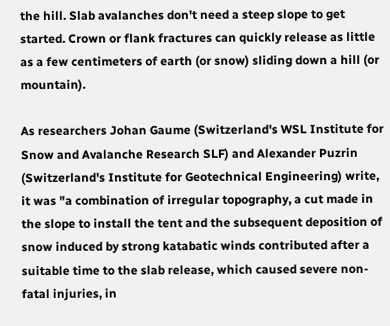the hill. Slab avalanches don't need a steep slope to get started. Crown or flank fractures can quickly release as little as a few centimeters of earth (or snow) sliding down a hill (or mountain).

As researchers Johan Gaume (Switzerland's WSL Institute for Snow and Avalanche Research SLF) and Alexander Puzrin (Switzerland's Institute for Geotechnical Engineering) write, it was "a combination of irregular topography, a cut made in the slope to install the tent and the subsequent deposition of snow induced by strong katabatic winds contributed after a suitable time to the slab release, which caused severe non-fatal injuries, in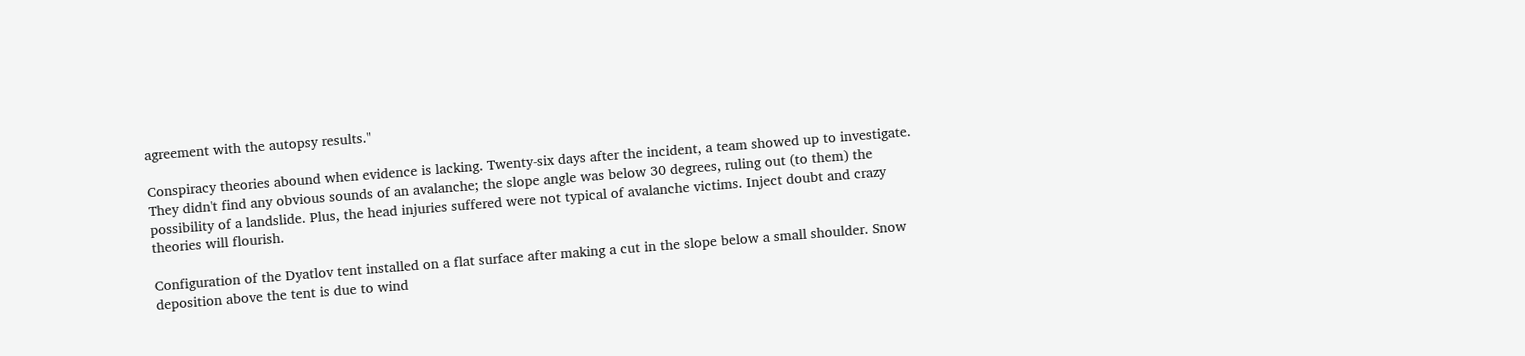agreement with the autopsy results."

Conspiracy theories abound when evidence is lacking. Twenty-six days after the incident, a team showed up to investigate. They didn't find any obvious sounds of an avalanche; the slope angle was below 30 degrees, ruling out (to them) the possibility of a landslide. Plus, the head injuries suffered were not typical of avalanche victims. Inject doubt and crazy theories will flourish.

Configuration of the Dyatlov tent installed on a flat surface after making a cut in the slope below a small shoulder. Snow deposition above the tent is due to wind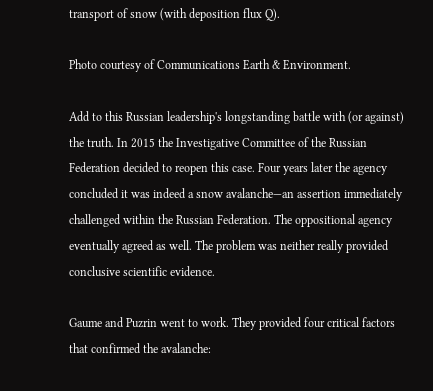transport of snow (with deposition flux Q).

Photo courtesy of Communications Earth & Environment.

Add to this Russian leadership's longstanding battle with (or against) the truth. In 2015 the Investigative Committee of the Russian Federation decided to reopen this case. Four years later the agency concluded it was indeed a snow avalanche—an assertion immediately challenged within the Russian Federation. The oppositional agency eventually agreed as well. The problem was neither really provided conclusive scientific evidence.

Gaume and Puzrin went to work. They provided four critical factors that confirmed the avalanche: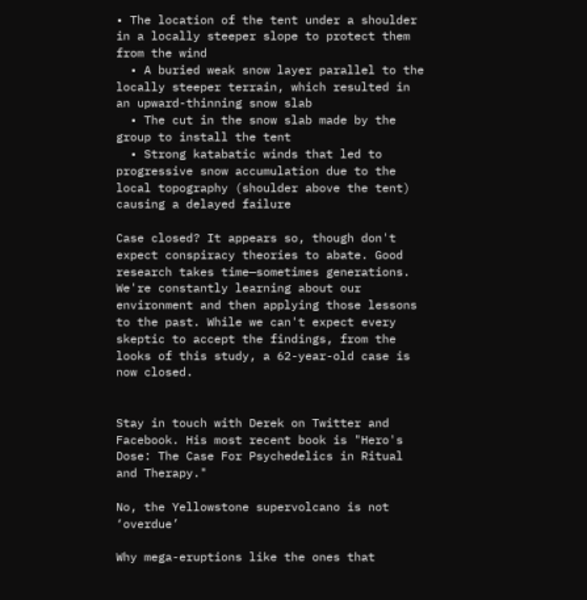• The location of the tent under a shoulder in a locally steeper slope to protect them from the wind
  • A buried weak snow layer parallel to the locally steeper terrain, which resulted in an upward-thinning snow slab
  • The cut in the snow slab made by the group to install the tent
  • Strong katabatic winds that led to progressive snow accumulation due to the local topography (shoulder above the tent) causing a delayed failure

Case closed? It appears so, though don't expect conspiracy theories to abate. Good research takes time—sometimes generations. We're constantly learning about our environment and then applying those lessons to the past. While we can't expect every skeptic to accept the findings, from the looks of this study, a 62-year-old case is now closed.


Stay in touch with Derek on Twitter and Facebook. His most recent book is "Hero's Dose: The Case For Psychedelics in Ritual and Therapy."

No, the Yellowstone supervolcano is not ‘overdue’

Why mega-eruptions like the ones that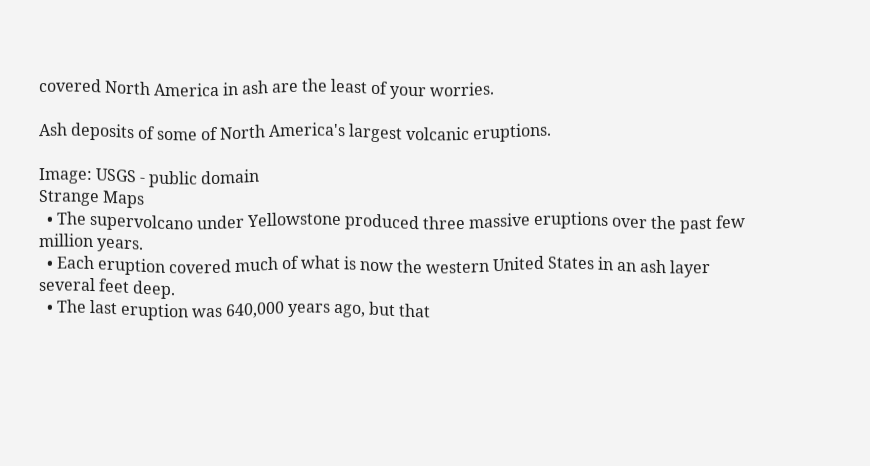covered North America in ash are the least of your worries.

Ash deposits of some of North America's largest volcanic eruptions.

Image: USGS - public domain
Strange Maps
  • The supervolcano under Yellowstone produced three massive eruptions over the past few million years.
  • Each eruption covered much of what is now the western United States in an ash layer several feet deep.
  • The last eruption was 640,000 years ago, but that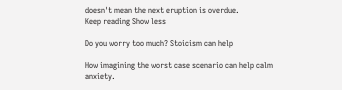doesn't mean the next eruption is overdue.
Keep reading Show less

Do you worry too much? Stoicism can help

How imagining the worst case scenario can help calm anxiety.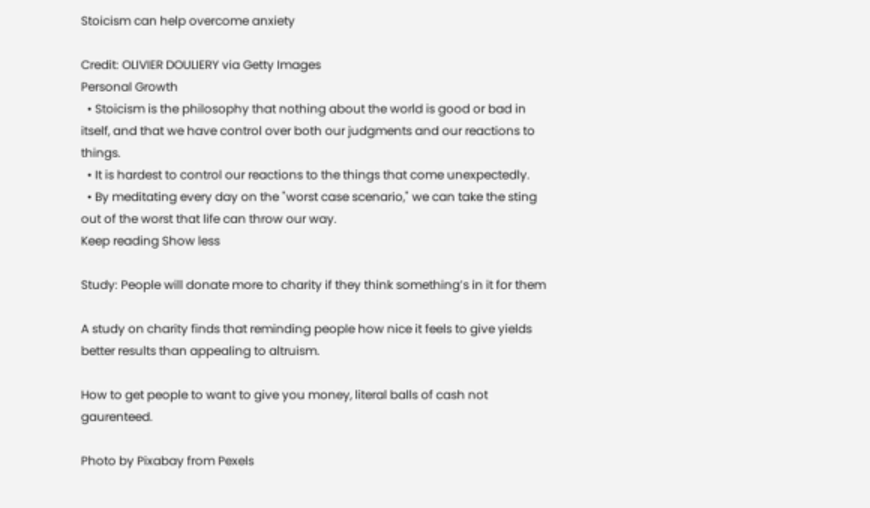Stoicism can help overcome anxiety

Credit: OLIVIER DOULIERY via Getty Images
Personal Growth
  • Stoicism is the philosophy that nothing about the world is good or bad in itself, and that we have control over both our judgments and our reactions to things.
  • It is hardest to control our reactions to the things that come unexpectedly.
  • By meditating every day on the "worst case scenario," we can take the sting out of the worst that life can throw our way.
Keep reading Show less

Study: People will donate more to charity if they think something’s in it for them

A study on charity finds that reminding people how nice it feels to give yields better results than appealing to altruism.

How to get people to want to give you money, literal balls of cash not gaurenteed.

Photo by Pixabay from Pexels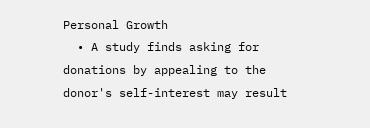Personal Growth
  • A study finds asking for donations by appealing to the donor's self-interest may result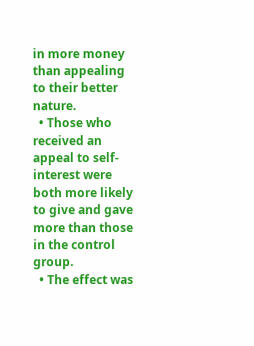in more money than appealing to their better nature.
  • Those who received an appeal to self-interest were both more likely to give and gave more than those in the control group.
  • The effect was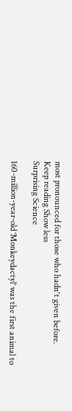most pronounced for those who hadn't given before.
Keep reading Show less
Surprising Science

160-million-year-old ‘Monkeydactyl’ was the first animal to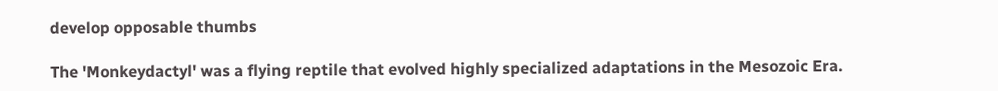develop opposable thumbs

The 'Monkeydactyl' was a flying reptile that evolved highly specialized adaptations in the Mesozoic Era.